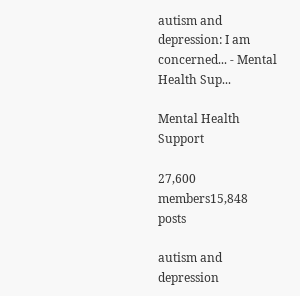autism and depression: I am concerned... - Mental Health Sup...

Mental Health Support

27,600 members15,848 posts

autism and depression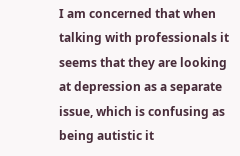I am concerned that when talking with professionals it seems that they are looking at depression as a separate issue, which is confusing as being autistic it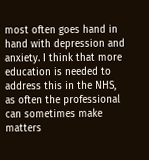most often goes hand in hand with depression and anxiety. I think that more education is needed to address this in the NHS, as often the professional can sometimes make matters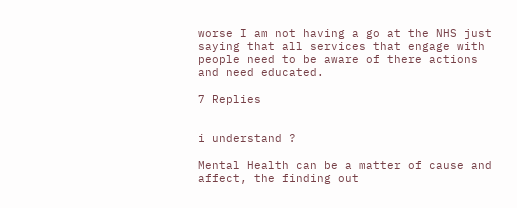worse I am not having a go at the NHS just saying that all services that engage with people need to be aware of there actions and need educated.

7 Replies


i understand ?

Mental Health can be a matter of cause and affect, the finding out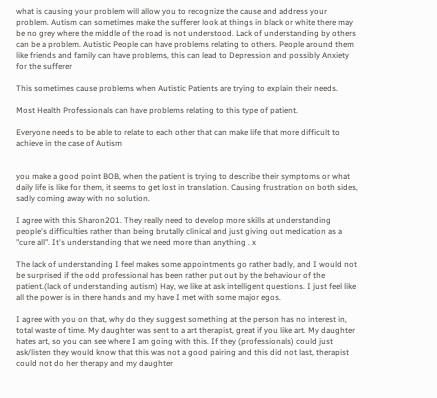what is causing your problem will allow you to recognize the cause and address your problem. Autism can sometimes make the sufferer look at things in black or white there may be no grey where the middle of the road is not understood. Lack of understanding by others can be a problem. Autistic People can have problems relating to others. People around them like friends and family can have problems, this can lead to Depression and possibly Anxiety for the sufferer

This sometimes cause problems when Autistic Patients are trying to explain their needs.

Most Health Professionals can have problems relating to this type of patient.

Everyone needs to be able to relate to each other that can make life that more difficult to achieve in the case of Autism


you make a good point BOB, when the patient is trying to describe their symptoms or what daily life is like for them, it seems to get lost in translation. Causing frustration on both sides, sadly coming away with no solution.

I agree with this Sharon201. They really need to develop more skills at understanding people's difficulties rather than being brutally clinical and just giving out medication as a "cure all". It's understanding that we need more than anything . x

The lack of understanding I feel makes some appointments go rather badly, and I would not be surprised if the odd professional has been rather put out by the behaviour of the patient.(lack of understanding autism) Hay, we like at ask intelligent questions. I just feel like all the power is in there hands and my have I met with some major egos.

I agree with you on that, why do they suggest something at the person has no interest in, total waste of time. My daughter was sent to a art therapist, great if you like art. My daughter hates art, so you can see where I am going with this. If they (professionals) could just ask/listen they would know that this was not a good pairing and this did not last, therapist could not do her therapy and my daughter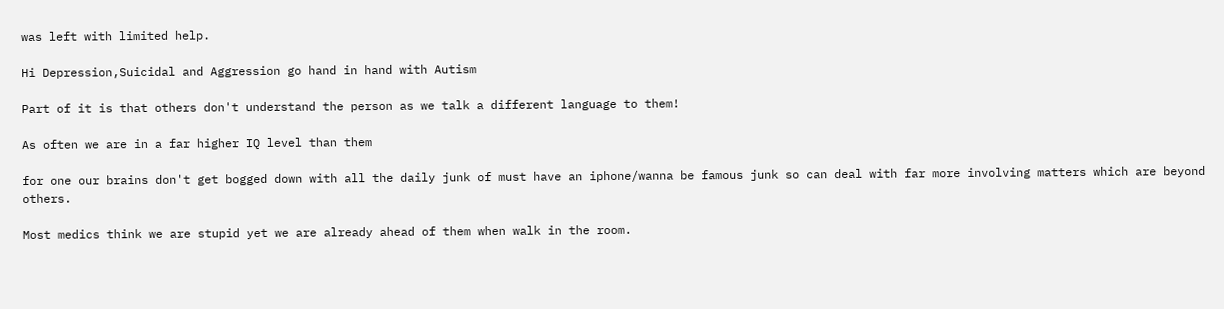was left with limited help.

Hi Depression,Suicidal and Aggression go hand in hand with Autism

Part of it is that others don't understand the person as we talk a different language to them!

As often we are in a far higher IQ level than them

for one our brains don't get bogged down with all the daily junk of must have an iphone/wanna be famous junk so can deal with far more involving matters which are beyond others.

Most medics think we are stupid yet we are already ahead of them when walk in the room.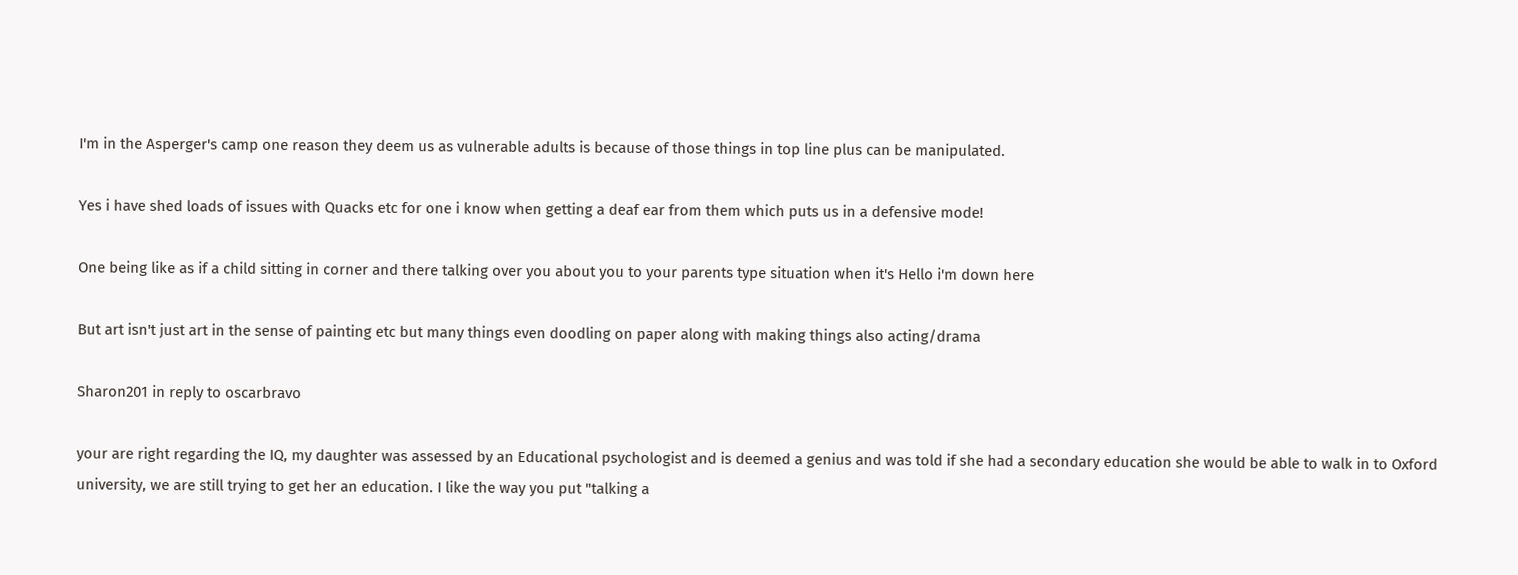I'm in the Asperger's camp one reason they deem us as vulnerable adults is because of those things in top line plus can be manipulated.

Yes i have shed loads of issues with Quacks etc for one i know when getting a deaf ear from them which puts us in a defensive mode!

One being like as if a child sitting in corner and there talking over you about you to your parents type situation when it's Hello i'm down here

But art isn't just art in the sense of painting etc but many things even doodling on paper along with making things also acting/drama

Sharon201 in reply to oscarbravo

your are right regarding the IQ, my daughter was assessed by an Educational psychologist and is deemed a genius and was told if she had a secondary education she would be able to walk in to Oxford university, we are still trying to get her an education. I like the way you put "talking a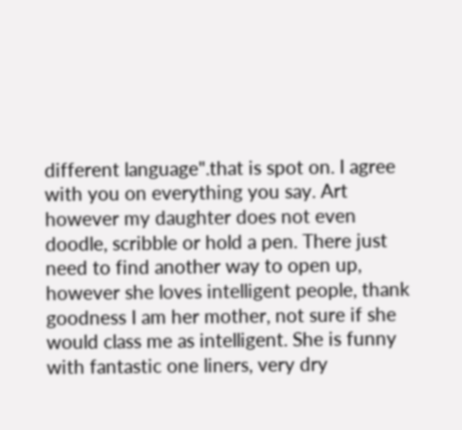different language".that is spot on. I agree with you on everything you say. Art however my daughter does not even doodle, scribble or hold a pen. There just need to find another way to open up, however she loves intelligent people, thank goodness I am her mother, not sure if she would class me as intelligent. She is funny with fantastic one liners, very dry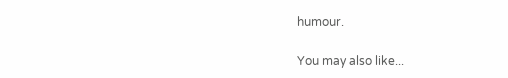humour.

You may also like...